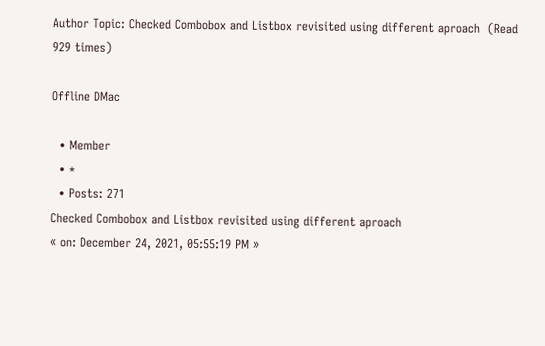Author Topic: Checked Combobox and Listbox revisited using different aproach  (Read 929 times)

Offline DMac

  • Member
  • *
  • Posts: 271
Checked Combobox and Listbox revisited using different aproach
« on: December 24, 2021, 05:55:19 PM »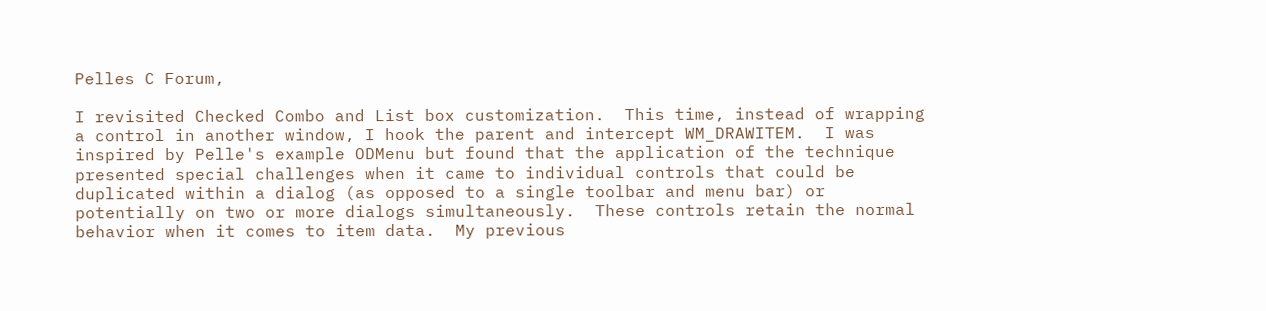Pelles C Forum,

I revisited Checked Combo and List box customization.  This time, instead of wrapping a control in another window, I hook the parent and intercept WM_DRAWITEM.  I was inspired by Pelle's example ODMenu but found that the application of the technique presented special challenges when it came to individual controls that could be duplicated within a dialog (as opposed to a single toolbar and menu bar) or potentially on two or more dialogs simultaneously.  These controls retain the normal behavior when it comes to item data.  My previous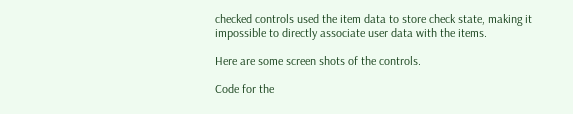checked controls used the item data to store check state, making it impossible to directly associate user data with the items.

Here are some screen shots of the controls.

Code for the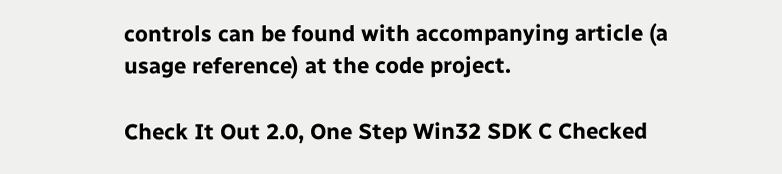controls can be found with accompanying article (a usage reference) at the code project.

Check It Out 2.0, One Step Win32 SDK C Checked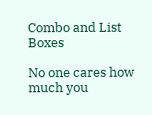Combo and List Boxes

No one cares how much you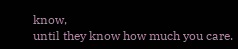know,
until they know how much you care.